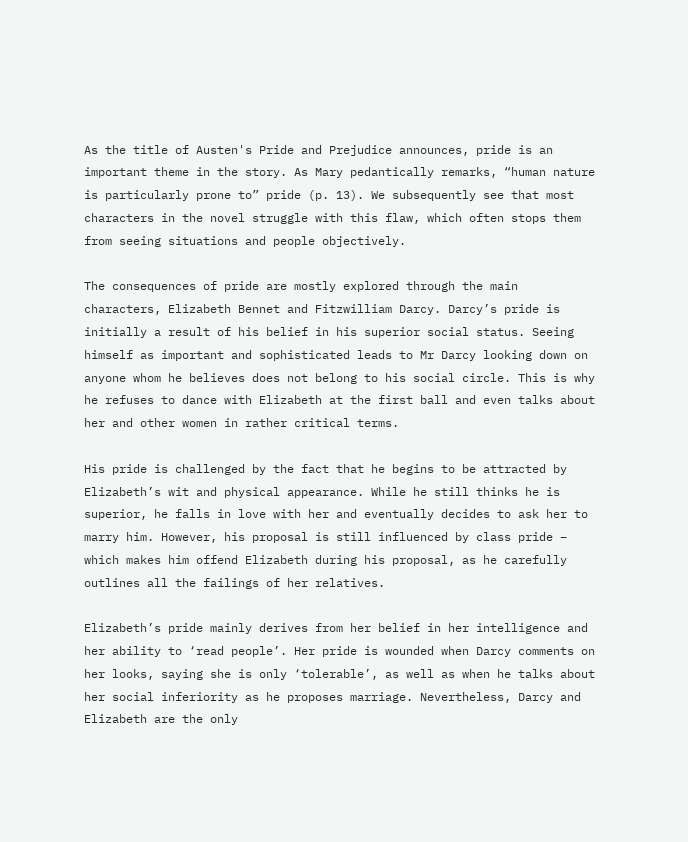As the title of Austen's Pride and Prejudice announces, pride is an important theme in the story. As Mary pedantically remarks, “human nature is particularly prone to” pride (p. 13). We subsequently see that most characters in the novel struggle with this flaw, which often stops them from seeing situations and people objectively.

The consequences of pride are mostly explored through the main characters, Elizabeth Bennet and Fitzwilliam Darcy. Darcy’s pride is initially a result of his belief in his superior social status. Seeing himself as important and sophisticated leads to Mr Darcy looking down on anyone whom he believes does not belong to his social circle. This is why he refuses to dance with Elizabeth at the first ball and even talks about her and other women in rather critical terms.

His pride is challenged by the fact that he begins to be attracted by Elizabeth’s wit and physical appearance. While he still thinks he is superior, he falls in love with her and eventually decides to ask her to marry him. However, his proposal is still influenced by class pride – which makes him offend Elizabeth during his proposal, as he carefully outlines all the failings of her relatives.

Elizabeth’s pride mainly derives from her belief in her intelligence and her ability to ‘read people’. Her pride is wounded when Darcy comments on her looks, saying she is only ‘tolerable’, as well as when he talks about her social inferiority as he proposes marriage. Nevertheless, Darcy and Elizabeth are the only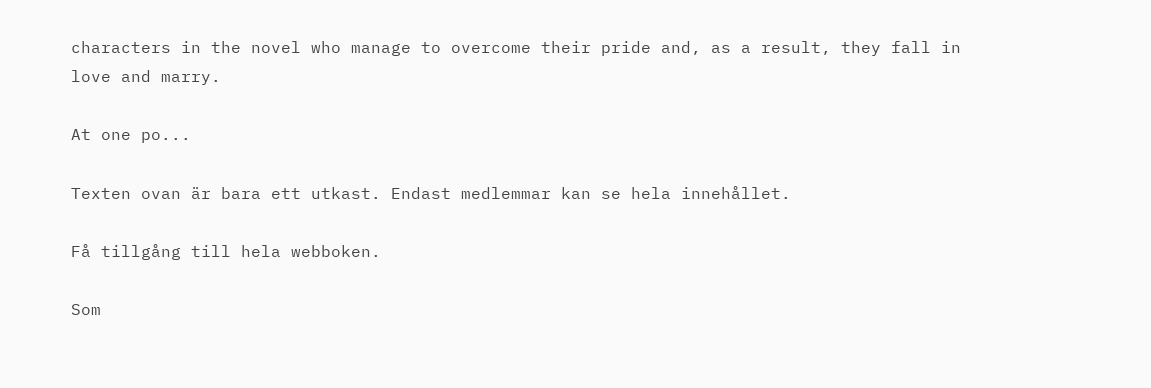characters in the novel who manage to overcome their pride and, as a result, they fall in love and marry.

At one po...

Texten ovan är bara ett utkast. Endast medlemmar kan se hela innehållet.

Få tillgång till hela webboken.

Som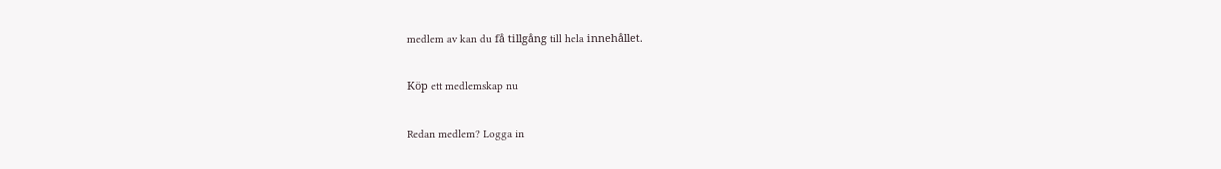medlem av kan du få tillgång till hela innehållet.

Köp ett medlemskap nu

Redan medlem? Logga in